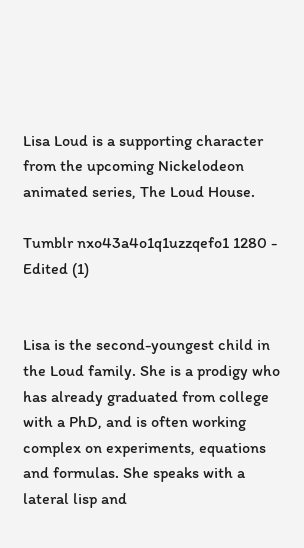Lisa Loud is a supporting character from the upcoming Nickelodeon animated series, The Loud House.

Tumblr nxo43a4o1q1uzzqefo1 1280 - Edited (1)


Lisa is the second-youngest child in the Loud family. She is a prodigy who has already graduated from college with a PhD, and is often working complex on experiments, equations and formulas. She speaks with a lateral lisp and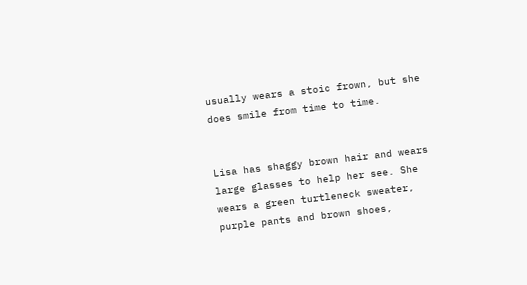usually wears a stoic frown, but she does smile from time to time.


Lisa has shaggy brown hair and wears large glasses to help her see. She wears a green turtleneck sweater, purple pants and brown shoes,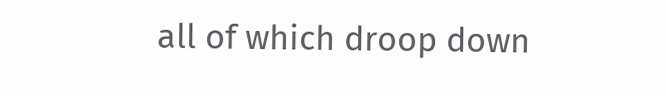all of which droop down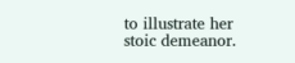to illustrate her stoic demeanor.